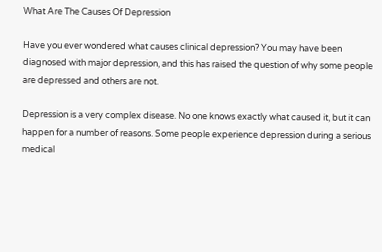What Are The Causes Of Depression

Have you ever wondered what causes clinical depression? You may have been diagnosed with major depression, and this has raised the question of why some people are depressed and others are not.

Depression is a very complex disease. No one knows exactly what caused it, but it can happen for a number of reasons. Some people experience depression during a serious medical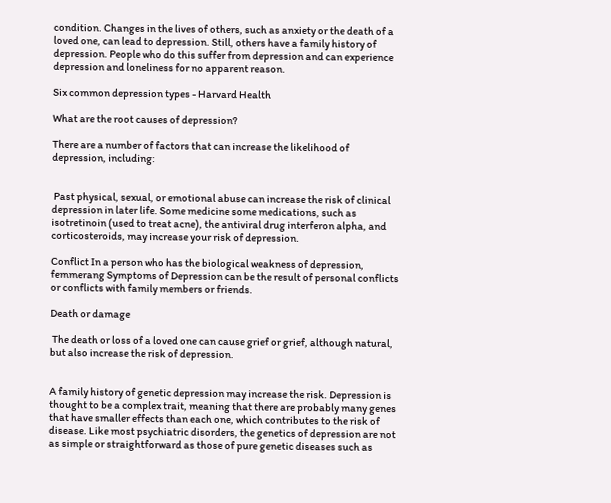condition. Changes in the lives of others, such as anxiety or the death of a loved one, can lead to depression. Still, others have a family history of depression. People who do this suffer from depression and can experience depression and loneliness for no apparent reason.

Six common depression types - Harvard Health

What are the root causes of depression?

There are a number of factors that can increase the likelihood of depression, including:


 Past physical, sexual, or emotional abuse can increase the risk of clinical depression in later life. Some medicine some medications, such as isotretinoin (used to treat acne), the antiviral drug interferon alpha, and corticosteroids, may increase your risk of depression.

Conflict In a person who has the biological weakness of depression, femmerang Symptoms of Depression can be the result of personal conflicts or conflicts with family members or friends.

Death or damage

 The death or loss of a loved one can cause grief or grief, although natural, but also increase the risk of depression.


A family history of genetic depression may increase the risk. Depression is thought to be a complex trait, meaning that there are probably many genes that have smaller effects than each one, which contributes to the risk of disease. Like most psychiatric disorders, the genetics of depression are not as simple or straightforward as those of pure genetic diseases such as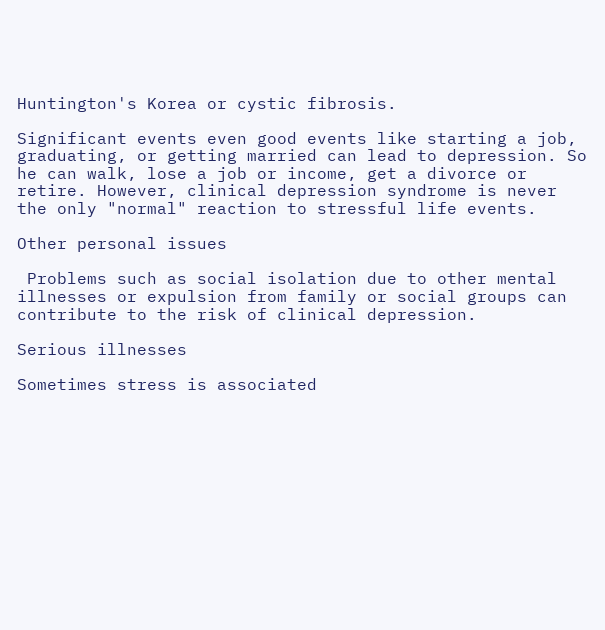Huntington's Korea or cystic fibrosis.

Significant events even good events like starting a job, graduating, or getting married can lead to depression. So he can walk, lose a job or income, get a divorce or retire. However, clinical depression syndrome is never the only "normal" reaction to stressful life events.

Other personal issues

 Problems such as social isolation due to other mental illnesses or expulsion from family or social groups can contribute to the risk of clinical depression.

Serious illnesses

Sometimes stress is associated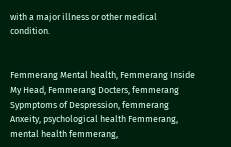with a major illness or other medical condition.


Femmerang Mental health, Femmerang Inside My Head, Femmerang Docters, femmerang Sypmptoms of Despression, femmerang  Anxeity, psychological health Femmerang, mental health femmerang,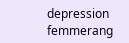depression femmerang